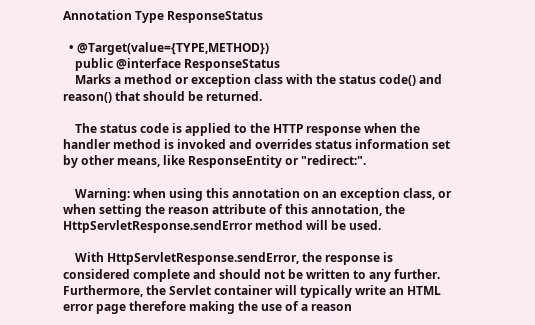Annotation Type ResponseStatus

  • @Target(value={TYPE,METHOD})
    public @interface ResponseStatus
    Marks a method or exception class with the status code() and reason() that should be returned.

    The status code is applied to the HTTP response when the handler method is invoked and overrides status information set by other means, like ResponseEntity or "redirect:".

    Warning: when using this annotation on an exception class, or when setting the reason attribute of this annotation, the HttpServletResponse.sendError method will be used.

    With HttpServletResponse.sendError, the response is considered complete and should not be written to any further. Furthermore, the Servlet container will typically write an HTML error page therefore making the use of a reason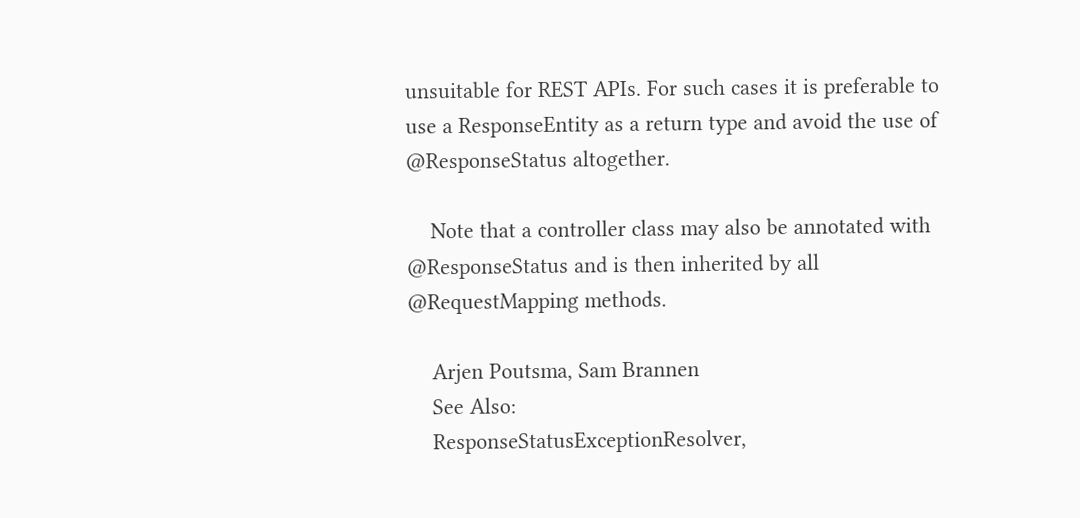unsuitable for REST APIs. For such cases it is preferable to use a ResponseEntity as a return type and avoid the use of @ResponseStatus altogether.

    Note that a controller class may also be annotated with @ResponseStatus and is then inherited by all @RequestMapping methods.

    Arjen Poutsma, Sam Brannen
    See Also:
    ResponseStatusExceptionResolver,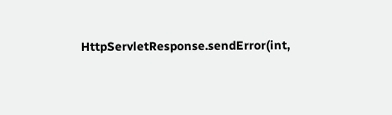HttpServletResponse.sendError(int,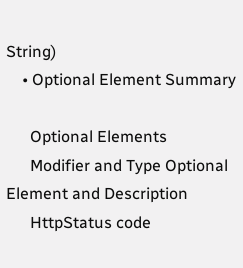String)
    • Optional Element Summary

      Optional Elements
      Modifier and Type Optional Element and Description
      HttpStatus code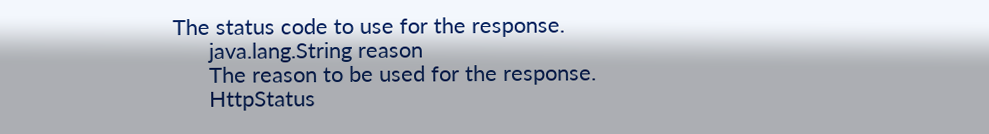The status code to use for the response.
      java.lang.String reason
      The reason to be used for the response.
      HttpStatus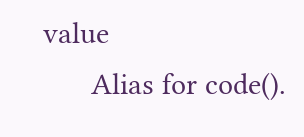value
      Alias for code().